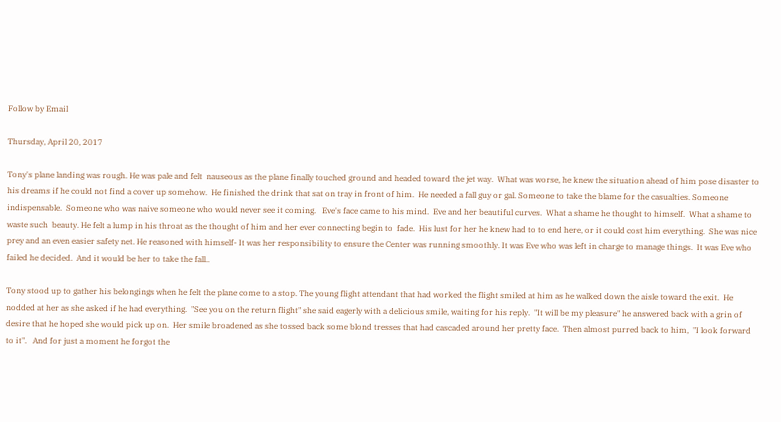Follow by Email

Thursday, April 20, 2017

Tony's plane landing was rough. He was pale and felt  nauseous as the plane finally touched ground and headed toward the jet way.  What was worse, he knew the situation ahead of him pose disaster to his dreams if he could not find a cover up somehow.  He finished the drink that sat on tray in front of him.  He needed a fall guy or gal. Someone to take the blame for the casualties. Someone indispensable.  Someone who was naive someone who would never see it coming.   Eve's face came to his mind.  Eve and her beautiful curves.  What a shame he thought to himself.  What a shame to waste such  beauty. He felt a lump in his throat as the thought of him and her ever connecting begin to  fade.  His lust for her he knew had to to end here, or it could cost him everything.  She was nice prey and an even easier safety net. He reasoned with himself- It was her responsibility to ensure the Center was running smoothly. It was Eve who was left in charge to manage things.  It was Eve who failed he decided.  And it would be her to take the fall..

Tony stood up to gather his belongings when he felt the plane come to a stop. The young flight attendant that had worked the flight smiled at him as he walked down the aisle toward the exit.  He nodded at her as she asked if he had everything.  "See you on the return flight" she said eagerly with a delicious smile, waiting for his reply.  "It will be my pleasure" he answered back with a grin of desire that he hoped she would pick up on.  Her smile broadened as she tossed back some blond tresses that had cascaded around her pretty face.  Then almost purred back to him,  "I look forward to it".   And for just a moment he forgot the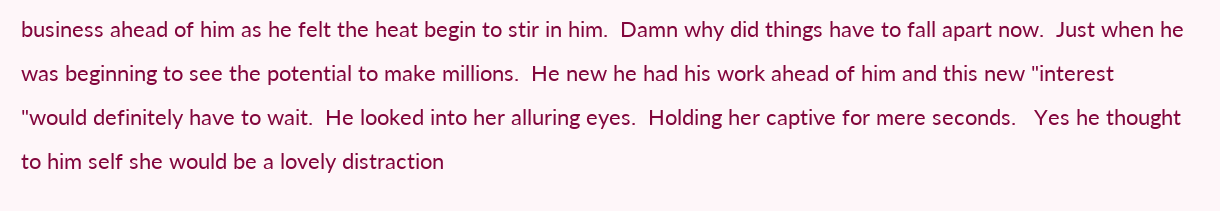business ahead of him as he felt the heat begin to stir in him.  Damn why did things have to fall apart now.  Just when he was beginning to see the potential to make millions.  He new he had his work ahead of him and this new "interest "would definitely have to wait.  He looked into her alluring eyes.  Holding her captive for mere seconds.   Yes he thought to him self she would be a lovely distraction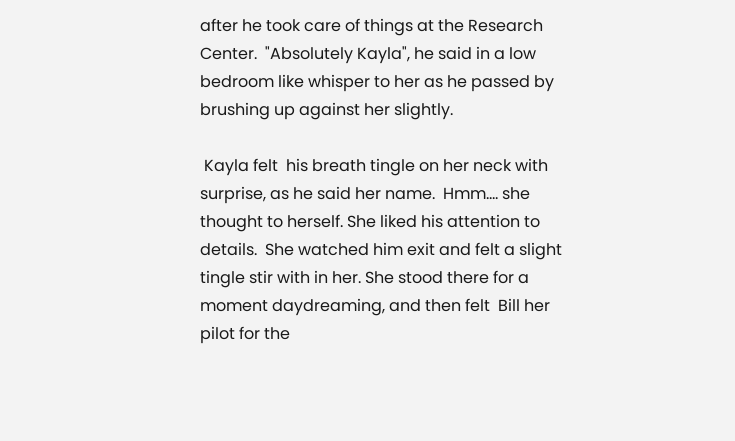after he took care of things at the Research Center.  "Absolutely Kayla", he said in a low bedroom like whisper to her as he passed by brushing up against her slightly.

 Kayla felt  his breath tingle on her neck with surprise, as he said her name.  Hmm.... she thought to herself. She liked his attention to details.  She watched him exit and felt a slight tingle stir with in her. She stood there for a moment daydreaming, and then felt  Bill her pilot for the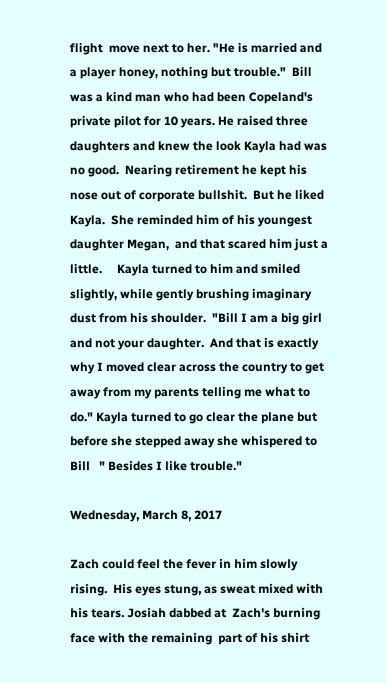flight  move next to her. "He is married and a player honey, nothing but trouble."  Bill was a kind man who had been Copeland's  private pilot for 10 years. He raised three daughters and knew the look Kayla had was no good.  Nearing retirement he kept his nose out of corporate bullshit.  But he liked Kayla.  She reminded him of his youngest daughter Megan,  and that scared him just a little.     Kayla turned to him and smiled slightly, while gently brushing imaginary  dust from his shoulder.  "Bill I am a big girl and not your daughter.  And that is exactly why I moved clear across the country to get away from my parents telling me what to do." Kayla turned to go clear the plane but before she stepped away she whispered to Bill   " Besides I like trouble."

Wednesday, March 8, 2017

Zach could feel the fever in him slowly rising.  His eyes stung, as sweat mixed with his tears. Josiah dabbed at  Zach's burning face with the remaining  part of his shirt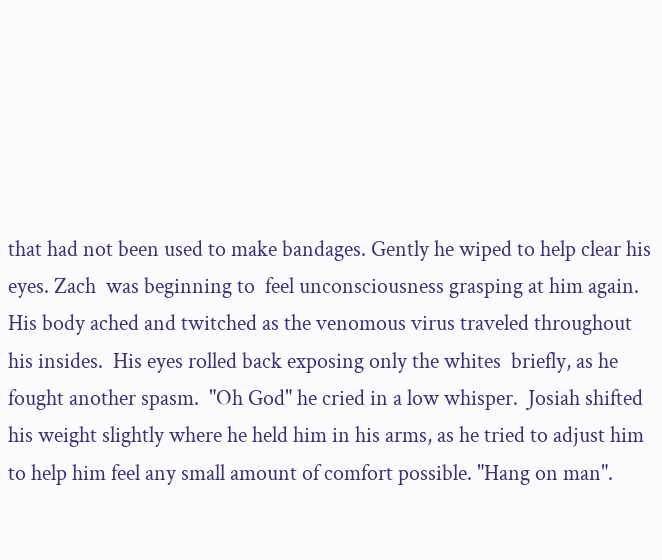that had not been used to make bandages. Gently he wiped to help clear his eyes. Zach  was beginning to  feel unconsciousness grasping at him again.   His body ached and twitched as the venomous virus traveled throughout his insides.  His eyes rolled back exposing only the whites  briefly, as he fought another spasm.  "Oh God" he cried in a low whisper.  Josiah shifted his weight slightly where he held him in his arms, as he tried to adjust him to help him feel any small amount of comfort possible. "Hang on man".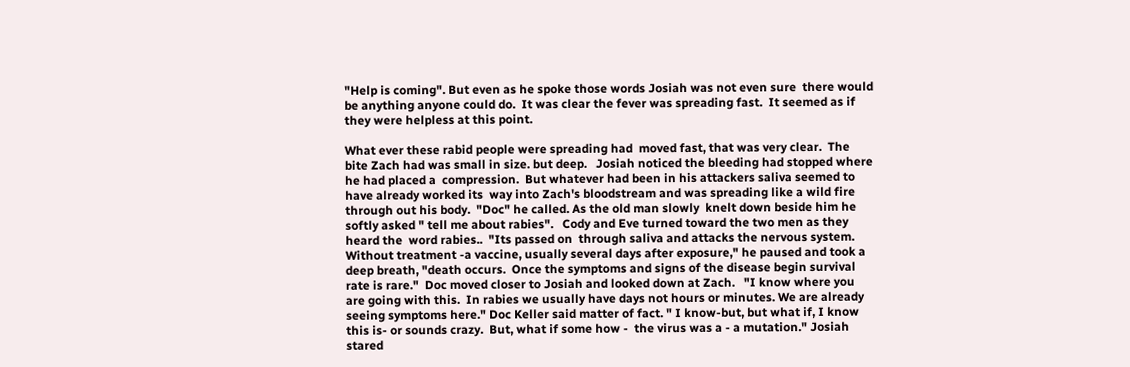"Help is coming". But even as he spoke those words Josiah was not even sure  there would be anything anyone could do.  It was clear the fever was spreading fast.  It seemed as if they were helpless at this point.

What ever these rabid people were spreading had  moved fast, that was very clear.  The bite Zach had was small in size. but deep.   Josiah noticed the bleeding had stopped where he had placed a  compression.  But whatever had been in his attackers saliva seemed to have already worked its  way into Zach's bloodstream and was spreading like a wild fire through out his body.  "Doc" he called. As the old man slowly  knelt down beside him he softly asked " tell me about rabies".   Cody and Eve turned toward the two men as they heard the  word rabies..  "Its passed on  through saliva and attacks the nervous system.  Without treatment -a vaccine, usually several days after exposure," he paused and took a deep breath, "death occurs.  Once the symptoms and signs of the disease begin survival rate is rare."  Doc moved closer to Josiah and looked down at Zach.   "I know where you are going with this.  In rabies we usually have days not hours or minutes. We are already seeing symptoms here." Doc Keller said matter of fact. " I know-but, but what if, I know this is- or sounds crazy.  But, what if some how -  the virus was a - a mutation." Josiah stared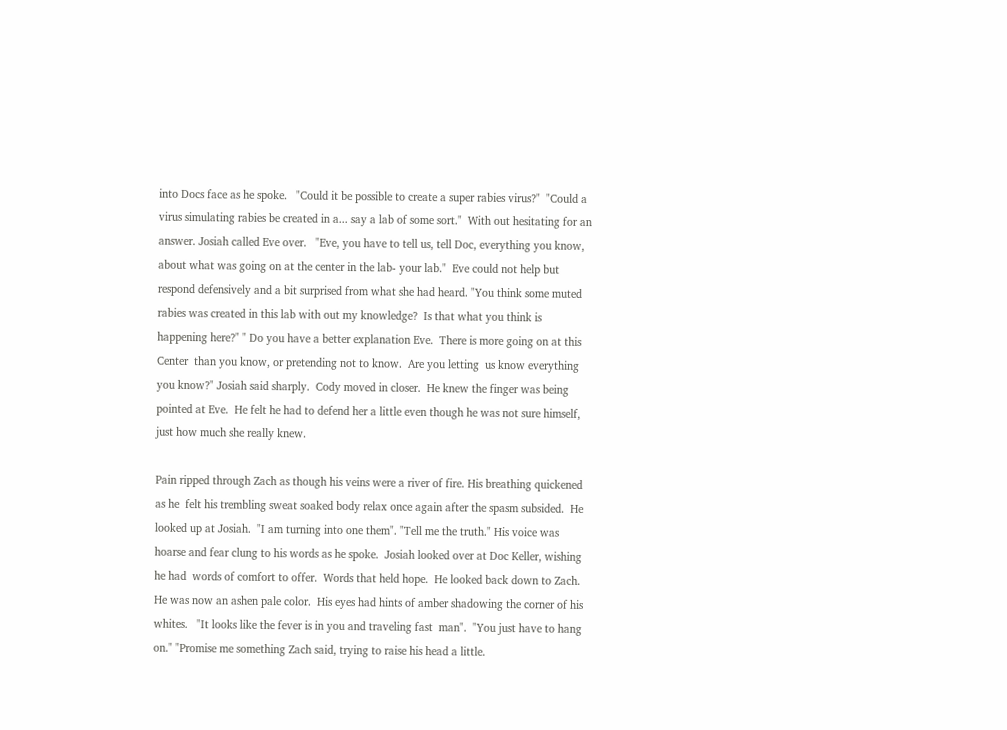into Docs face as he spoke.   "Could it be possible to create a super rabies virus?"  "Could a virus simulating rabies be created in a... say a lab of some sort."  With out hesitating for an answer. Josiah called Eve over.   "Eve, you have to tell us, tell Doc, everything you know, about what was going on at the center in the lab- your lab."  Eve could not help but respond defensively and a bit surprised from what she had heard. "You think some muted rabies was created in this lab with out my knowledge?  Is that what you think is happening here?" " Do you have a better explanation Eve.  There is more going on at this Center  than you know, or pretending not to know.  Are you letting  us know everything you know?" Josiah said sharply.  Cody moved in closer.  He knew the finger was being pointed at Eve.  He felt he had to defend her a little even though he was not sure himself, just how much she really knew.

Pain ripped through Zach as though his veins were a river of fire. His breathing quickened as he  felt his trembling sweat soaked body relax once again after the spasm subsided.  He looked up at Josiah.  "I am turning into one them". "Tell me the truth." His voice was hoarse and fear clung to his words as he spoke.  Josiah looked over at Doc Keller, wishing he had  words of comfort to offer.  Words that held hope.  He looked back down to Zach. He was now an ashen pale color.  His eyes had hints of amber shadowing the corner of his whites.   "It looks like the fever is in you and traveling fast  man".  "You just have to hang on." "Promise me something Zach said, trying to raise his head a little.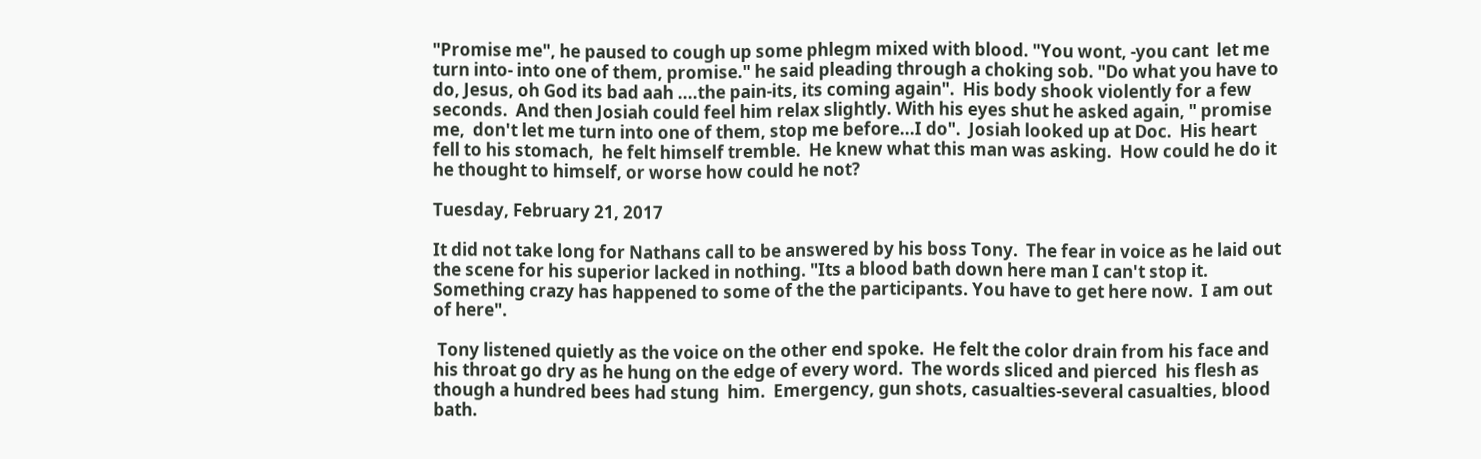"Promise me", he paused to cough up some phlegm mixed with blood. "You wont, -you cant  let me turn into- into one of them, promise." he said pleading through a choking sob. "Do what you have to do, Jesus, oh God its bad aah ....the pain-its, its coming again".  His body shook violently for a few seconds.  And then Josiah could feel him relax slightly. With his eyes shut he asked again, " promise me,  don't let me turn into one of them, stop me before...I do".  Josiah looked up at Doc.  His heart fell to his stomach,  he felt himself tremble.  He knew what this man was asking.  How could he do it he thought to himself, or worse how could he not?

Tuesday, February 21, 2017

It did not take long for Nathans call to be answered by his boss Tony.  The fear in voice as he laid out the scene for his superior lacked in nothing. "Its a blood bath down here man I can't stop it. Something crazy has happened to some of the the participants. You have to get here now.  I am out of here".

 Tony listened quietly as the voice on the other end spoke.  He felt the color drain from his face and his throat go dry as he hung on the edge of every word.  The words sliced and pierced  his flesh as though a hundred bees had stung  him.  Emergency, gun shots, casualties-several casualties, blood bath.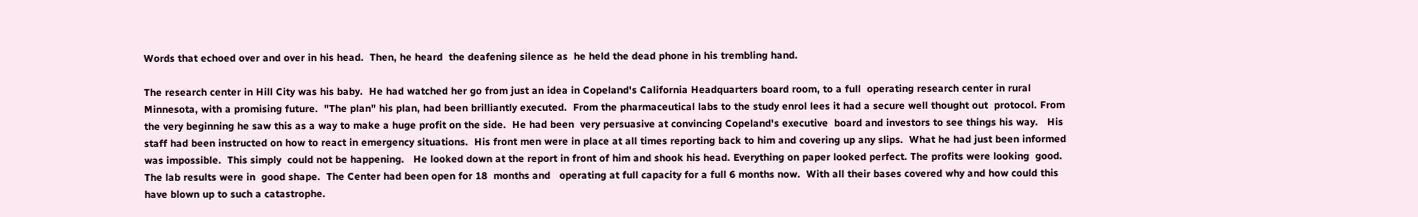Words that echoed over and over in his head.  Then, he heard  the deafening silence as  he held the dead phone in his trembling hand.

The research center in Hill City was his baby.  He had watched her go from just an idea in Copeland's California Headquarters board room, to a full  operating research center in rural Minnesota, with a promising future.  "The plan" his plan, had been brilliantly executed.  From the pharmaceutical labs to the study enrol lees it had a secure well thought out  protocol. From the very beginning he saw this as a way to make a huge profit on the side.  He had been  very persuasive at convincing Copeland's executive  board and investors to see things his way.   His staff had been instructed on how to react in emergency situations.  His front men were in place at all times reporting back to him and covering up any slips.  What he had just been informed was impossible.  This simply  could not be happening.   He looked down at the report in front of him and shook his head. Everything on paper looked perfect. The profits were looking  good.  The lab results were in  good shape.  The Center had been open for 18  months and   operating at full capacity for a full 6 months now.  With all their bases covered why and how could this have blown up to such a catastrophe.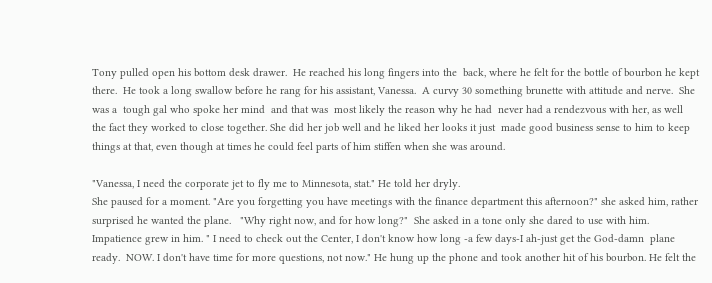Tony pulled open his bottom desk drawer.  He reached his long fingers into the  back, where he felt for the bottle of bourbon he kept there.  He took a long swallow before he rang for his assistant, Vanessa.  A curvy 30 something brunette with attitude and nerve.  She was a  tough gal who spoke her mind  and that was  most likely the reason why he had  never had a rendezvous with her, as well the fact they worked to close together. She did her job well and he liked her looks it just  made good business sense to him to keep things at that, even though at times he could feel parts of him stiffen when she was around.

"Vanessa, I need the corporate jet to fly me to Minnesota, stat." He told her dryly.
She paused for a moment. "Are you forgetting you have meetings with the finance department this afternoon?" she asked him, rather surprised he wanted the plane.   "Why right now, and for how long?"  She asked in a tone only she dared to use with him. Impatience grew in him. " I need to check out the Center, I don't know how long -a few days-I ah-just get the God-damn  plane ready.  NOW. I don't have time for more questions, not now." He hung up the phone and took another hit of his bourbon. He felt the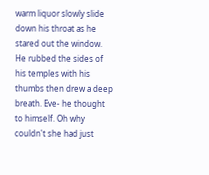warm liquor slowly slide down his throat as he stared out the window. He rubbed the sides of his temples with his thumbs then drew a deep breath. Eve- he thought to himself. Oh why couldn't she had just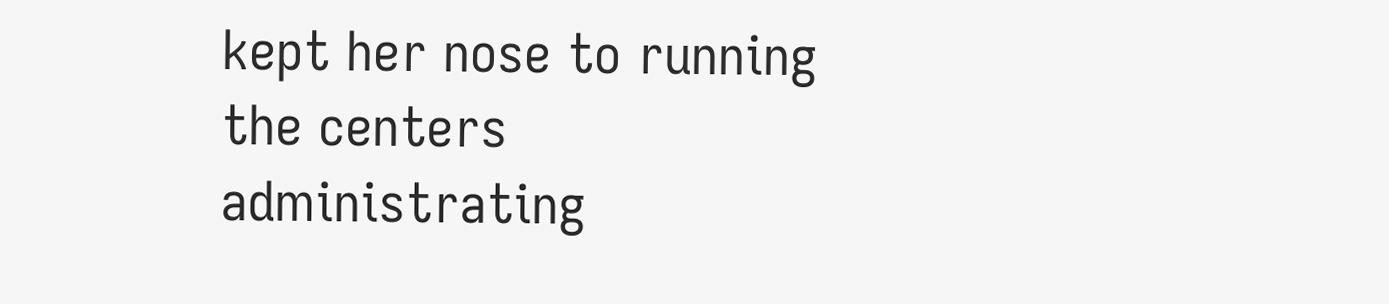kept her nose to running the centers administrating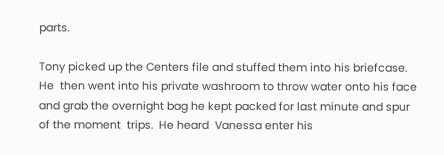parts.

Tony picked up the Centers file and stuffed them into his briefcase. He  then went into his private washroom to throw water onto his face and grab the overnight bag he kept packed for last minute and spur of the moment  trips.  He heard  Vanessa enter his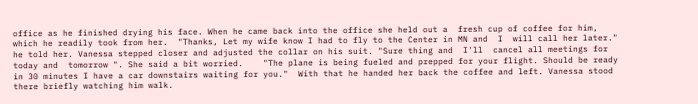office as he finished drying his face. When he came back into the office she held out a  fresh cup of coffee for him, which he readily took from her.  "Thanks, Let my wife know I had to fly to the Center in MN and  I  will call her later." he told her. Vanessa stepped closer and adjusted the collar on his suit. "Sure thing and  I'll  cancel all meetings for today and  tomorrow ". She said a bit worried.    "The plane is being fueled and prepped for your flight. Should be ready in 30 minutes I have a car downstairs waiting for you."  With that he handed her back the coffee and left. Vanessa stood  there briefly watching him walk.